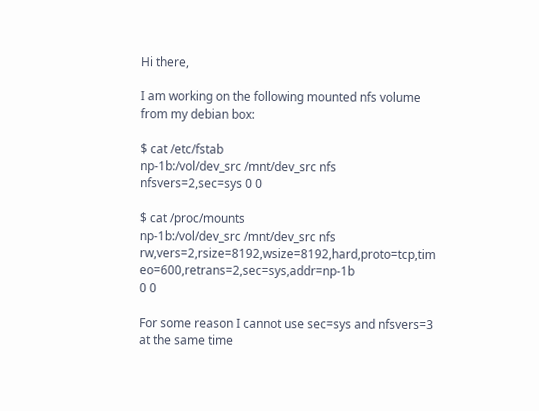Hi there,

I am working on the following mounted nfs volume from my debian box:

$ cat /etc/fstab
np-1b:/vol/dev_src /mnt/dev_src nfs nfsvers=2,sec=sys 0 0

$ cat /proc/mounts
np-1b:/vol/dev_src /mnt/dev_src nfs
rw,vers=2,rsize=8192,wsize=8192,hard,proto=tcp,tim eo=600,retrans=2,sec=sys,addr=np-1b
0 0

For some reason I cannot use sec=sys and nfsvers=3 at the same time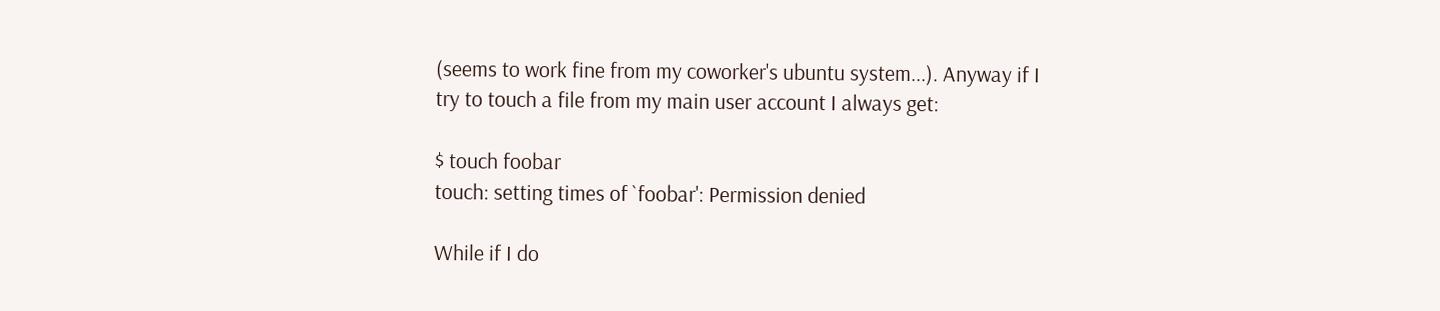(seems to work fine from my coworker's ubuntu system...). Anyway if I
try to touch a file from my main user account I always get:

$ touch foobar
touch: setting times of `foobar': Permission denied

While if I do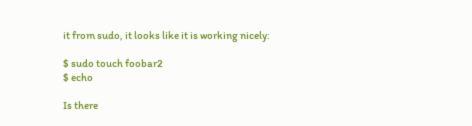it from sudo, it looks like it is working nicely:

$ sudo touch foobar2
$ echo

Is there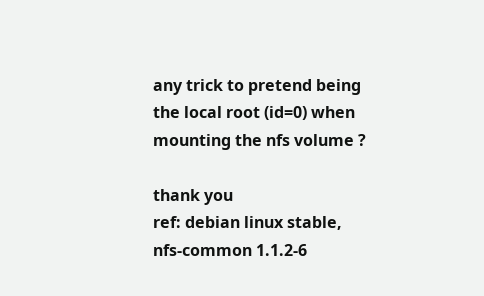any trick to pretend being the local root (id=0) when
mounting the nfs volume ?

thank you
ref: debian linux stable, nfs-common 1.1.2-6